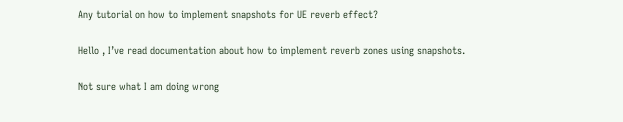Any tutorial on how to implement snapshots for UE reverb effect?

Hello , I’ve read documentation about how to implement reverb zones using snapshots.

Not sure what I am doing wrong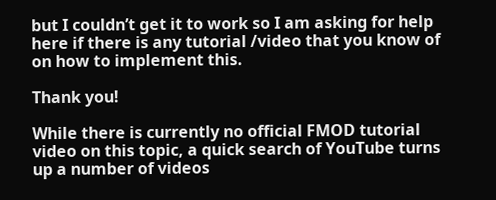but I couldn’t get it to work so I am asking for help here if there is any tutorial /video that you know of on how to implement this.

Thank you!

While there is currently no official FMOD tutorial video on this topic, a quick search of YouTube turns up a number of videos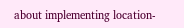about implementing location-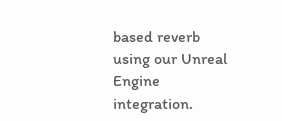based reverb using our Unreal Engine integration.